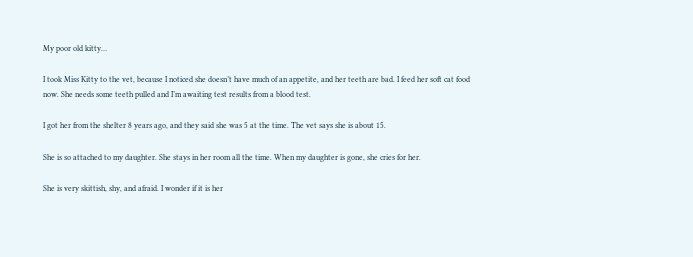My poor old kitty…

I took Miss Kitty to the vet, because I noticed she doesn’t have much of an appetite, and her teeth are bad. I feed her soft cat food now. She needs some teeth pulled and I’m awaiting test results from a blood test.

I got her from the shelter 8 years ago, and they said she was 5 at the time. The vet says she is about 15.

She is so attached to my daughter. She stays in her room all the time. When my daughter is gone, she cries for her.

She is very skittish, shy, and afraid. I wonder if it is her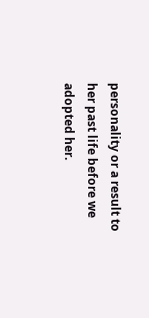personality or a result to her past life before we adopted her.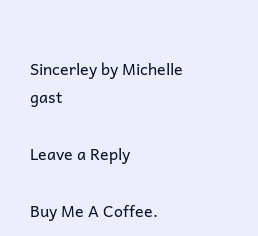Sincerley by Michelle gast

Leave a Reply

Buy Me A Coffee.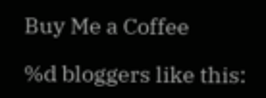Buy Me a Coffee

%d bloggers like this: